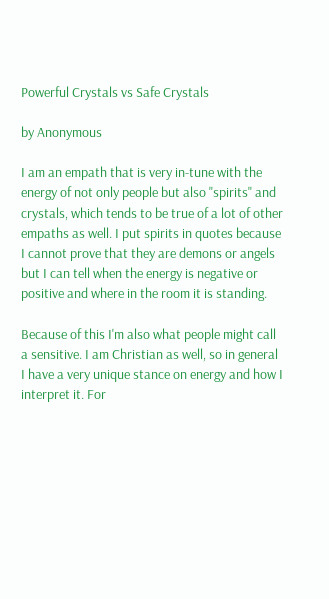Powerful Crystals vs Safe Crystals

by Anonymous

I am an empath that is very in-tune with the energy of not only people but also "spirits" and crystals, which tends to be true of a lot of other empaths as well. I put spirits in quotes because I cannot prove that they are demons or angels but I can tell when the energy is negative or positive and where in the room it is standing.

Because of this I'm also what people might call a sensitive. I am Christian as well, so in general I have a very unique stance on energy and how I interpret it. For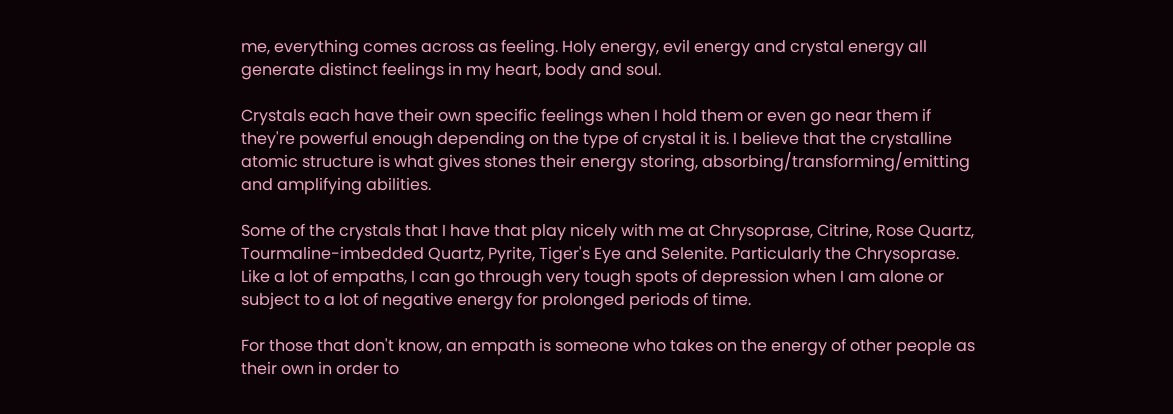me, everything comes across as feeling. Holy energy, evil energy and crystal energy all generate distinct feelings in my heart, body and soul.

Crystals each have their own specific feelings when I hold them or even go near them if they're powerful enough depending on the type of crystal it is. I believe that the crystalline atomic structure is what gives stones their energy storing, absorbing/transforming/emitting and amplifying abilities.

Some of the crystals that I have that play nicely with me at Chrysoprase, Citrine, Rose Quartz, Tourmaline-imbedded Quartz, Pyrite, Tiger's Eye and Selenite. Particularly the Chrysoprase. Like a lot of empaths, I can go through very tough spots of depression when I am alone or subject to a lot of negative energy for prolonged periods of time.

For those that don't know, an empath is someone who takes on the energy of other people as their own in order to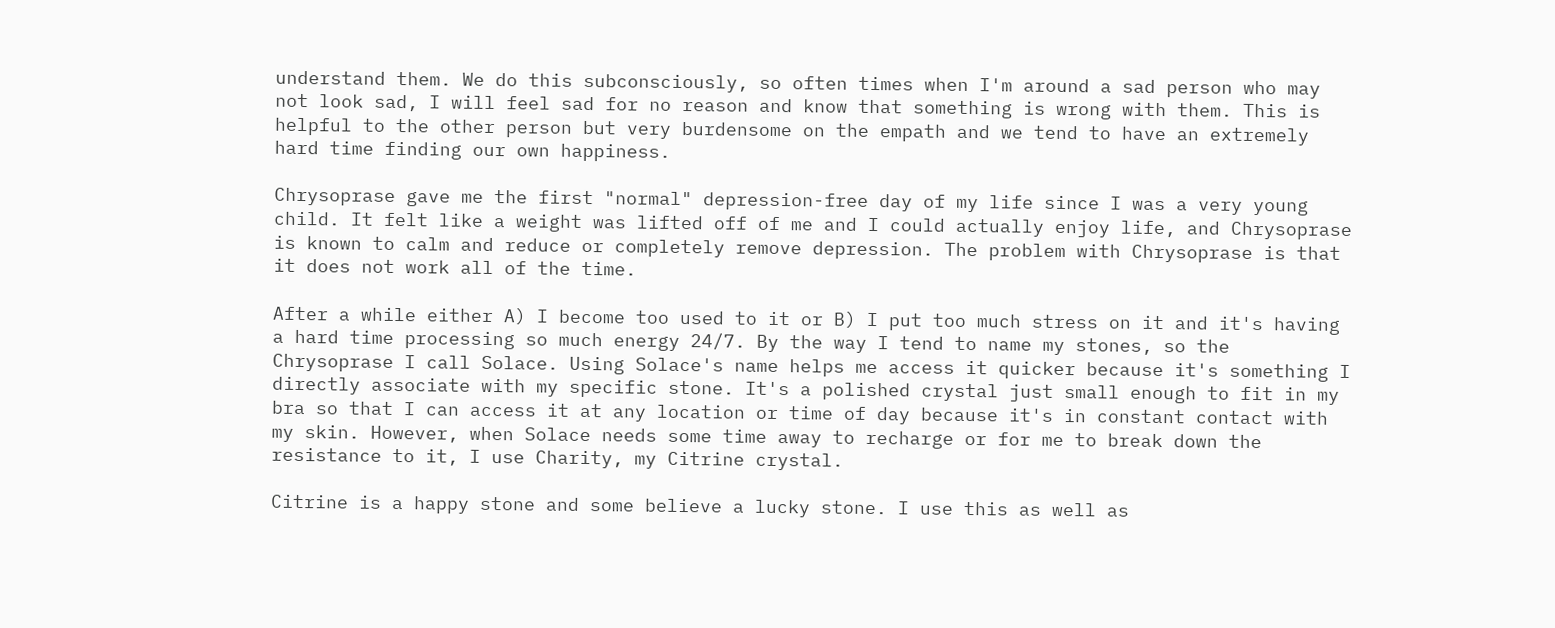understand them. We do this subconsciously, so often times when I'm around a sad person who may not look sad, I will feel sad for no reason and know that something is wrong with them. This is helpful to the other person but very burdensome on the empath and we tend to have an extremely hard time finding our own happiness.

Chrysoprase gave me the first "normal" depression-free day of my life since I was a very young child. It felt like a weight was lifted off of me and I could actually enjoy life, and Chrysoprase is known to calm and reduce or completely remove depression. The problem with Chrysoprase is that it does not work all of the time.

After a while either A) I become too used to it or B) I put too much stress on it and it's having a hard time processing so much energy 24/7. By the way I tend to name my stones, so the Chrysoprase I call Solace. Using Solace's name helps me access it quicker because it's something I directly associate with my specific stone. It's a polished crystal just small enough to fit in my bra so that I can access it at any location or time of day because it's in constant contact with my skin. However, when Solace needs some time away to recharge or for me to break down the resistance to it, I use Charity, my Citrine crystal.

Citrine is a happy stone and some believe a lucky stone. I use this as well as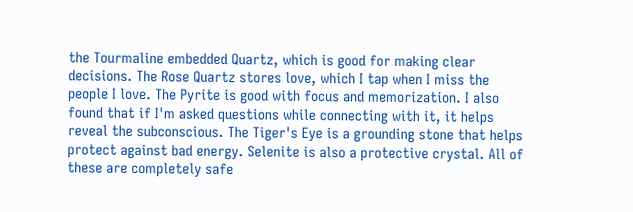the Tourmaline embedded Quartz, which is good for making clear decisions. The Rose Quartz stores love, which I tap when I miss the people I love. The Pyrite is good with focus and memorization. I also found that if I'm asked questions while connecting with it, it helps reveal the subconscious. The Tiger's Eye is a grounding stone that helps protect against bad energy. Selenite is also a protective crystal. All of these are completely safe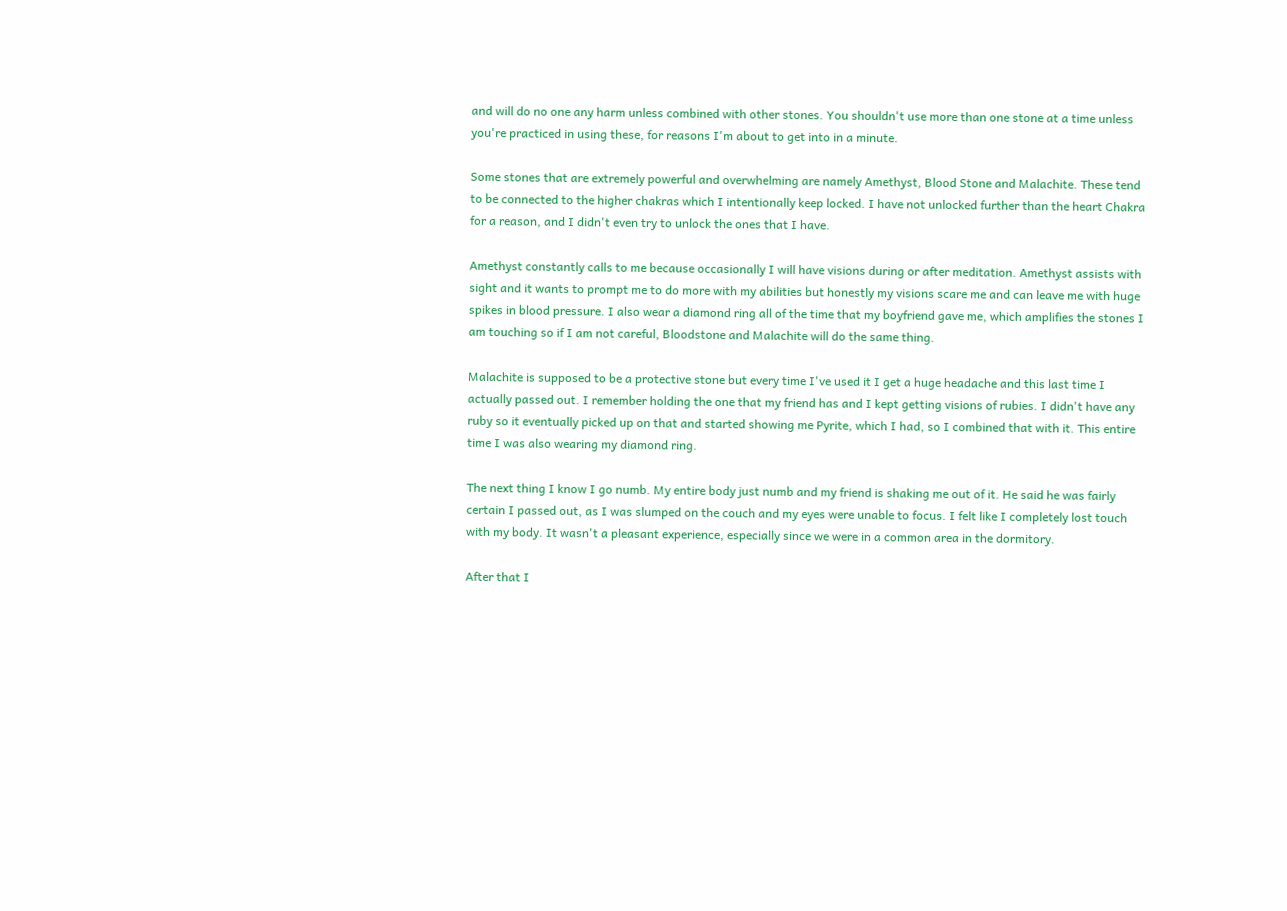and will do no one any harm unless combined with other stones. You shouldn't use more than one stone at a time unless you're practiced in using these, for reasons I'm about to get into in a minute.

Some stones that are extremely powerful and overwhelming are namely Amethyst, Blood Stone and Malachite. These tend to be connected to the higher chakras which I intentionally keep locked. I have not unlocked further than the heart Chakra for a reason, and I didn't even try to unlock the ones that I have.

Amethyst constantly calls to me because occasionally I will have visions during or after meditation. Amethyst assists with sight and it wants to prompt me to do more with my abilities but honestly my visions scare me and can leave me with huge spikes in blood pressure. I also wear a diamond ring all of the time that my boyfriend gave me, which amplifies the stones I am touching so if I am not careful, Bloodstone and Malachite will do the same thing.

Malachite is supposed to be a protective stone but every time I've used it I get a huge headache and this last time I actually passed out. I remember holding the one that my friend has and I kept getting visions of rubies. I didn't have any ruby so it eventually picked up on that and started showing me Pyrite, which I had, so I combined that with it. This entire time I was also wearing my diamond ring.

The next thing I know I go numb. My entire body just numb and my friend is shaking me out of it. He said he was fairly certain I passed out, as I was slumped on the couch and my eyes were unable to focus. I felt like I completely lost touch with my body. It wasn't a pleasant experience, especially since we were in a common area in the dormitory.

After that I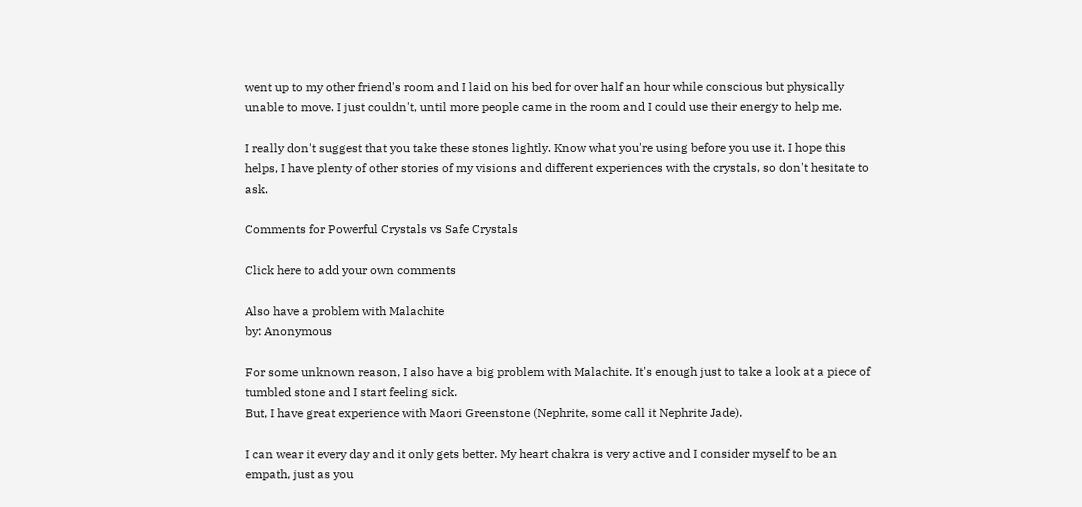went up to my other friend's room and I laid on his bed for over half an hour while conscious but physically unable to move. I just couldn't, until more people came in the room and I could use their energy to help me.

I really don't suggest that you take these stones lightly. Know what you're using before you use it. I hope this helps, I have plenty of other stories of my visions and different experiences with the crystals, so don't hesitate to ask.

Comments for Powerful Crystals vs Safe Crystals

Click here to add your own comments

Also have a problem with Malachite
by: Anonymous

For some unknown reason, I also have a big problem with Malachite. It's enough just to take a look at a piece of tumbled stone and I start feeling sick.
But, I have great experience with Maori Greenstone (Nephrite, some call it Nephrite Jade).

I can wear it every day and it only gets better. My heart chakra is very active and I consider myself to be an empath, just as you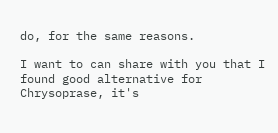do, for the same reasons.

I want to can share with you that I found good alternative for Chrysoprase, it's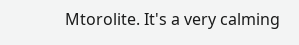Mtorolite. It's a very calming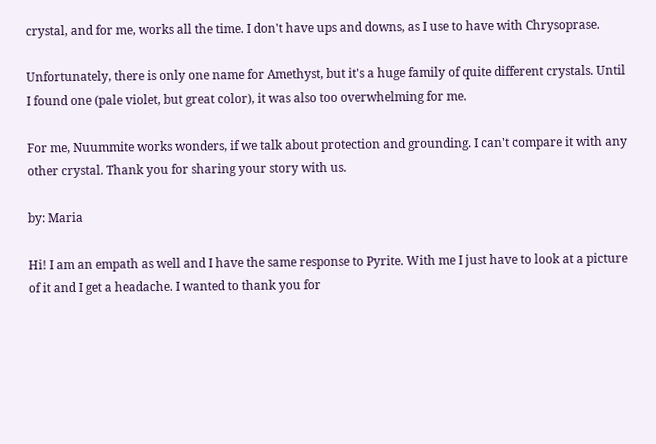crystal, and for me, works all the time. I don't have ups and downs, as I use to have with Chrysoprase.

Unfortunately, there is only one name for Amethyst, but it's a huge family of quite different crystals. Until I found one (pale violet, but great color), it was also too overwhelming for me.

For me, Nuummite works wonders, if we talk about protection and grounding. I can't compare it with any other crystal. Thank you for sharing your story with us.

by: Maria

Hi! I am an empath as well and I have the same response to Pyrite. With me I just have to look at a picture of it and I get a headache. I wanted to thank you for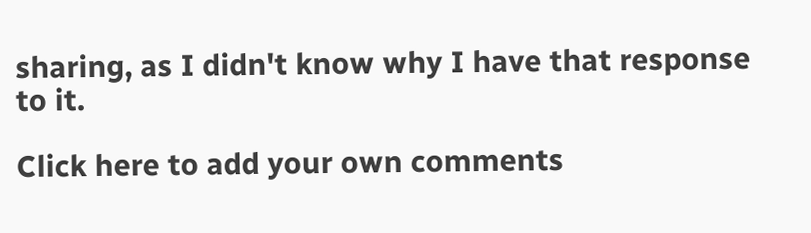sharing, as I didn't know why I have that response to it.

Click here to add your own comments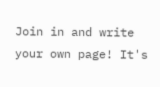Join in and write your own page! It's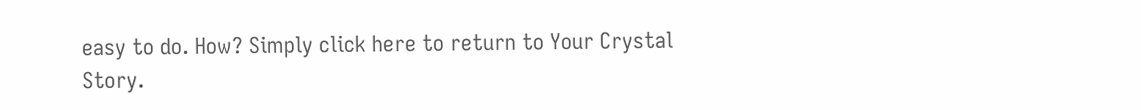easy to do. How? Simply click here to return to Your Crystal Story.